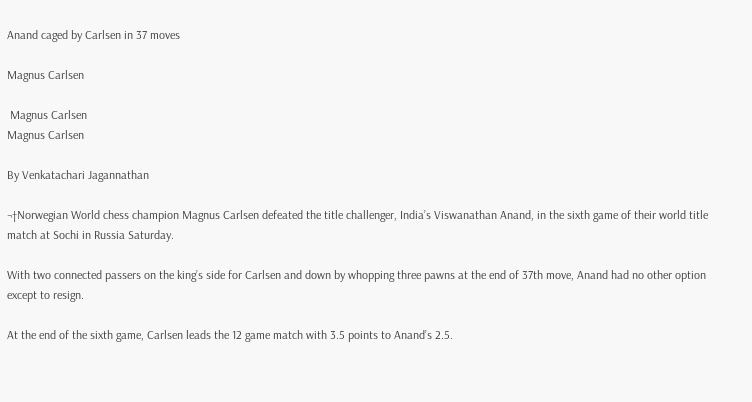Anand caged by Carlsen in 37 moves

Magnus Carlsen

 Magnus Carlsen
Magnus Carlsen

By Venkatachari Jagannathan

¬†Norwegian World chess champion Magnus Carlsen defeated the title challenger, India’s Viswanathan Anand, in the sixth game of their world title match at Sochi in Russia Saturday.

With two connected passers on the king’s side for Carlsen and down by whopping three pawns at the end of 37th move, Anand had no other option except to resign.

At the end of the sixth game, Carlsen leads the 12 game match with 3.5 points to Anand’s 2.5.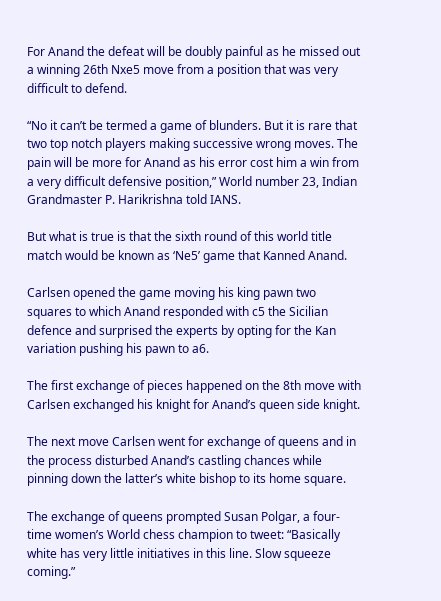For Anand the defeat will be doubly painful as he missed out a winning 26th Nxe5 move from a position that was very difficult to defend.

“No it can’t be termed a game of blunders. But it is rare that two top notch players making successive wrong moves. The pain will be more for Anand as his error cost him a win from a very difficult defensive position,” World number 23, Indian Grandmaster P. Harikrishna told IANS.

But what is true is that the sixth round of this world title match would be known as ‘Ne5’ game that Kanned Anand.

Carlsen opened the game moving his king pawn two squares to which Anand responded with c5 the Sicilian defence and surprised the experts by opting for the Kan variation pushing his pawn to a6.

The first exchange of pieces happened on the 8th move with Carlsen exchanged his knight for Anand’s queen side knight.

The next move Carlsen went for exchange of queens and in the process disturbed Anand’s castling chances while pinning down the latter’s white bishop to its home square.

The exchange of queens prompted Susan Polgar, a four-time women’s World chess champion to tweet: “Basically white has very little initiatives in this line. Slow squeeze coming.”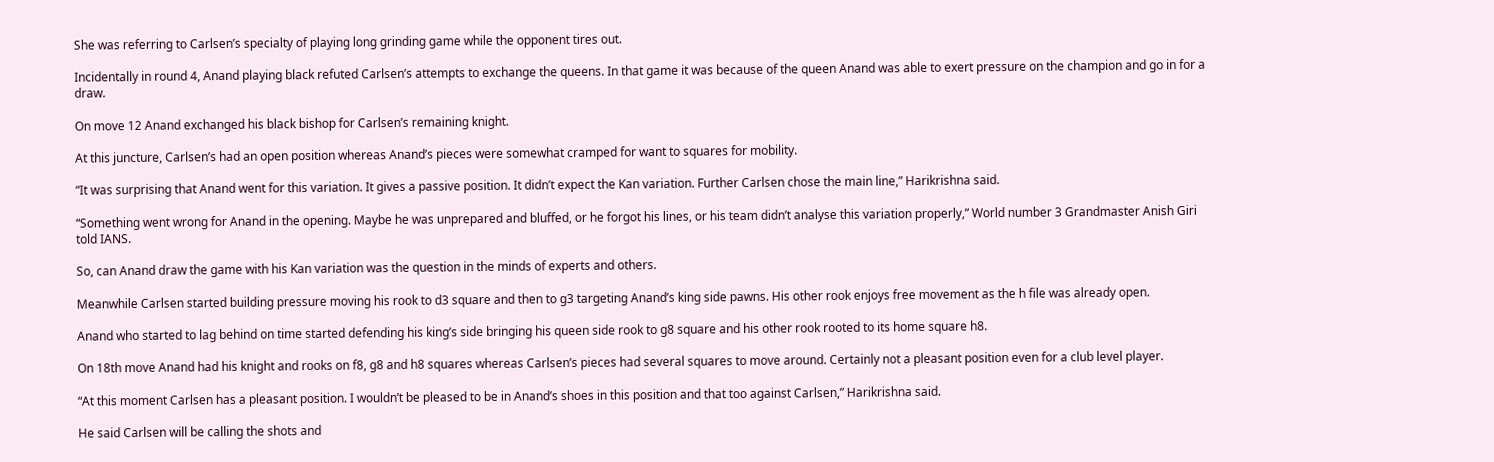She was referring to Carlsen’s specialty of playing long grinding game while the opponent tires out.

Incidentally in round 4, Anand playing black refuted Carlsen’s attempts to exchange the queens. In that game it was because of the queen Anand was able to exert pressure on the champion and go in for a draw.

On move 12 Anand exchanged his black bishop for Carlsen’s remaining knight.

At this juncture, Carlsen’s had an open position whereas Anand’s pieces were somewhat cramped for want to squares for mobility.

“It was surprising that Anand went for this variation. It gives a passive position. It didn’t expect the Kan variation. Further Carlsen chose the main line,” Harikrishna said.

“Something went wrong for Anand in the opening. Maybe he was unprepared and bluffed, or he forgot his lines, or his team didn’t analyse this variation properly,” World number 3 Grandmaster Anish Giri told IANS.

So, can Anand draw the game with his Kan variation was the question in the minds of experts and others.

Meanwhile Carlsen started building pressure moving his rook to d3 square and then to g3 targeting Anand’s king side pawns. His other rook enjoys free movement as the h file was already open.

Anand who started to lag behind on time started defending his king’s side bringing his queen side rook to g8 square and his other rook rooted to its home square h8.

On 18th move Anand had his knight and rooks on f8, g8 and h8 squares whereas Carlsen’s pieces had several squares to move around. Certainly not a pleasant position even for a club level player.

“At this moment Carlsen has a pleasant position. I wouldn’t be pleased to be in Anand’s shoes in this position and that too against Carlsen,” Harikrishna said.

He said Carlsen will be calling the shots and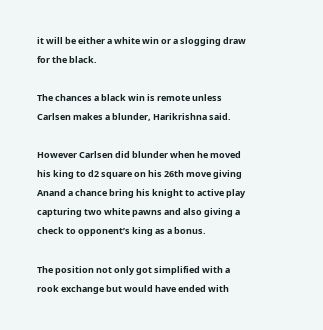it will be either a white win or a slogging draw for the black.

The chances a black win is remote unless Carlsen makes a blunder, Harikrishna said.

However Carlsen did blunder when he moved his king to d2 square on his 26th move giving Anand a chance bring his knight to active play capturing two white pawns and also giving a check to opponent’s king as a bonus.

The position not only got simplified with a rook exchange but would have ended with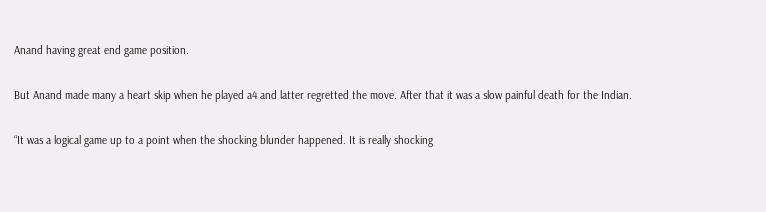Anand having great end game position.

But Anand made many a heart skip when he played a4 and latter regretted the move. After that it was a slow painful death for the Indian.

“It was a logical game up to a point when the shocking blunder happened. It is really shocking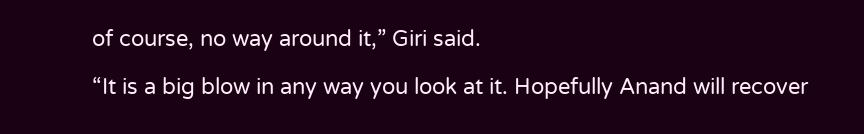of course, no way around it,” Giri said.

“It is a big blow in any way you look at it. Hopefully Anand will recover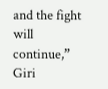and the fight will continue,” Giri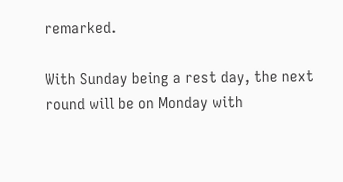remarked.

With Sunday being a rest day, the next round will be on Monday with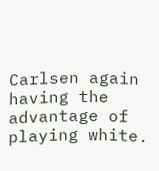Carlsen again having the advantage of playing white.